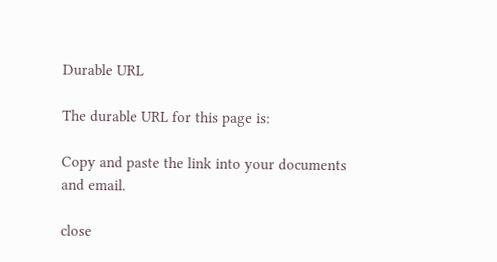Durable URL

The durable URL for this page is:

Copy and paste the link into your documents and email.

close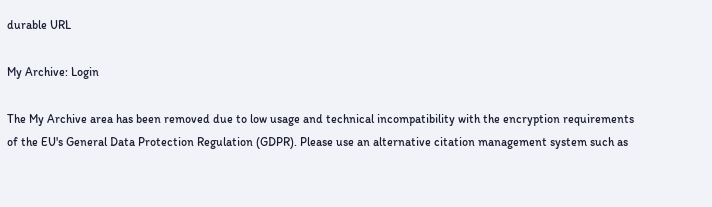durable URL

My Archive: Login

The My Archive area has been removed due to low usage and technical incompatibility with the encryption requirements of the EU's General Data Protection Regulation (GDPR). Please use an alternative citation management system such as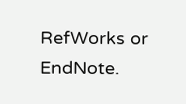RefWorks or EndNote.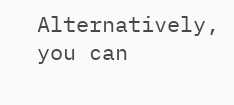Alternatively, you can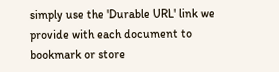simply use the 'Durable URL' link we provide with each document to bookmark or store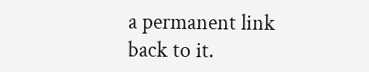a permanent link back to it.